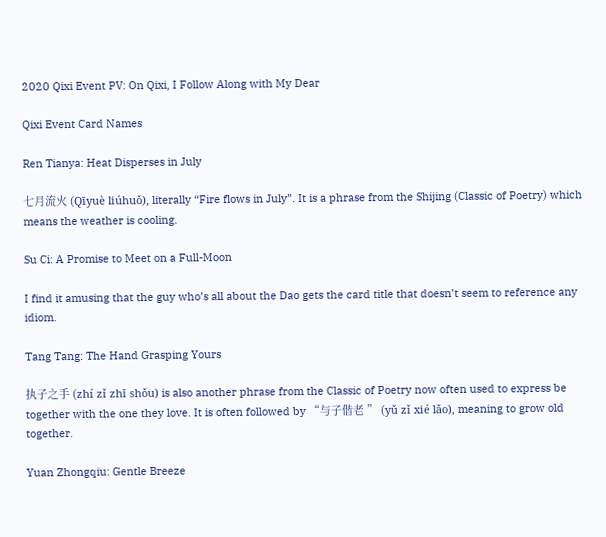2020 Qixi Event PV: On Qixi, I Follow Along with My Dear

Qixi Event Card Names

Ren Tianya: Heat Disperses in July

七月流火 (Qīyuè liúhuǒ), literally “Fire flows in July”. It is a phrase from the Shijing (Classic of Poetry) which means the weather is cooling.

Su Ci: A Promise to Meet on a Full-Moon

I find it amusing that the guy who’s all about the Dao gets the card title that doesn’t seem to reference any idiom.

Tang Tang: The Hand Grasping Yours

执子之手 (zhí zǐ zhī shǒu) is also another phrase from the Classic of Poetry now often used to express be together with the one they love. It is often followed by “与子偕老 ” (yǔ zǐ xié lǎo), meaning to grow old together.

Yuan Zhongqiu: Gentle Breeze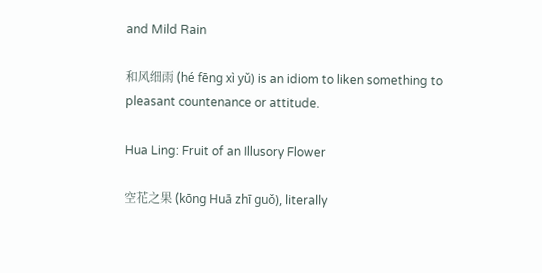and Mild Rain

和风细雨 (hé fēng xì yǔ) is an idiom to liken something to pleasant countenance or attitude.

Hua Ling: Fruit of an Illusory Flower

空花之果 (kōng Huā zhī guǒ), literally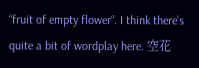“fruit of empty flower“. I think there’s quite a bit of wordplay here. 空花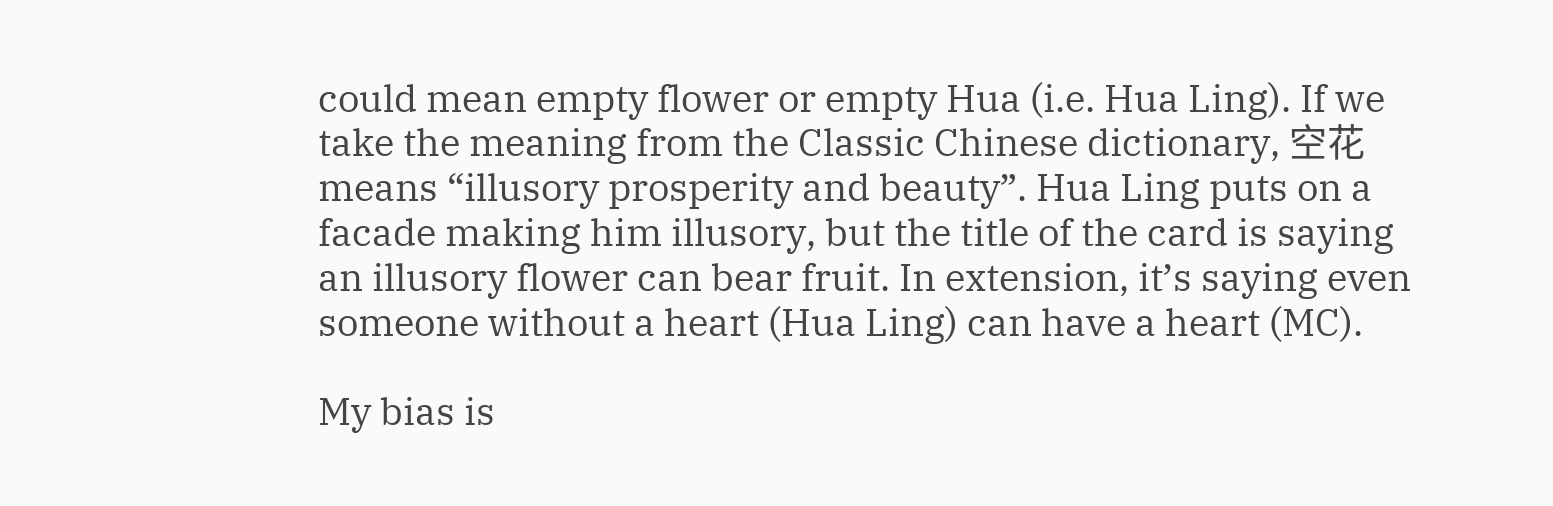could mean empty flower or empty Hua (i.e. Hua Ling). If we take the meaning from the Classic Chinese dictionary, 空花 means “illusory prosperity and beauty”. Hua Ling puts on a facade making him illusory, but the title of the card is saying an illusory flower can bear fruit. In extension, it’s saying even someone without a heart (Hua Ling) can have a heart (MC).

My bias is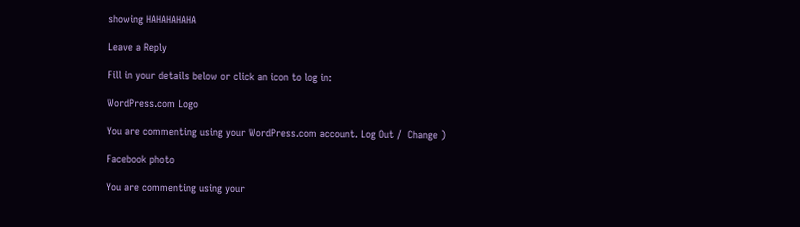showing HAHAHAHAHA

Leave a Reply

Fill in your details below or click an icon to log in:

WordPress.com Logo

You are commenting using your WordPress.com account. Log Out /  Change )

Facebook photo

You are commenting using your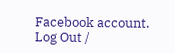Facebook account. Log Out /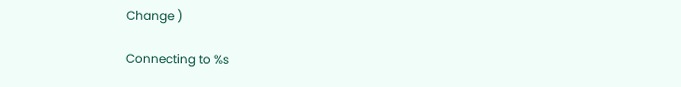Change )

Connecting to %s